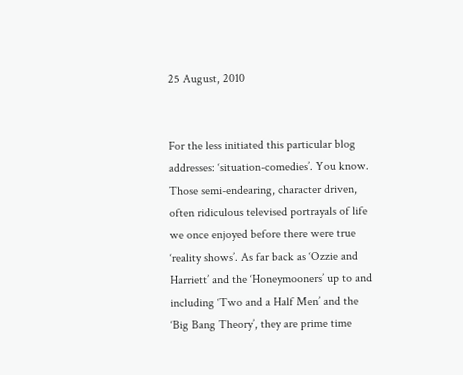25 August, 2010


For the less initiated this particular blog addresses: ‘situation-comedies’. You know. Those semi-endearing, character driven, often ridiculous televised portrayals of life we once enjoyed before there were true ‘reality shows’. As far back as ‘Ozzie and Harriett’ and the ‘Honeymooners’ up to and including ‘Two and a Half Men’ and the ‘Big Bang Theory’, they are prime time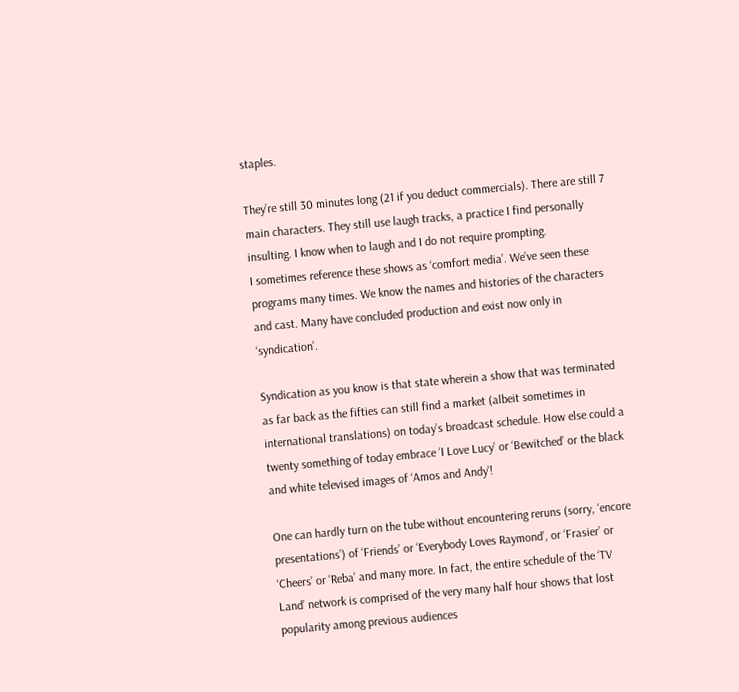staples.

They’re still 30 minutes long (21 if you deduct commercials). There are still 7 main characters. They still use laugh tracks, a practice I find personally insulting. I know when to laugh and I do not require prompting.
I sometimes reference these shows as ‘comfort media’. We’ve seen these programs many times. We know the names and histories of the characters and cast. Many have concluded production and exist now only in ‘syndication’.

Syndication as you know is that state wherein a show that was terminated as far back as the fifties can still find a market (albeit sometimes in international translations) on today’s broadcast schedule. How else could a twenty something of today embrace ‘I Love Lucy’ or ‘Bewitched’ or the black and white televised images of ‘Amos and Andy’!

One can hardly turn on the tube without encountering reruns (sorry, ‘encore presentations’) of ‘Friends’ or ‘Everybody Loves Raymond’, or ‘Frasier’ or ‘Cheers’ or ‘Reba’ and many more. In fact, the entire schedule of the ‘TV Land’ network is comprised of the very many half hour shows that lost popularity among previous audiences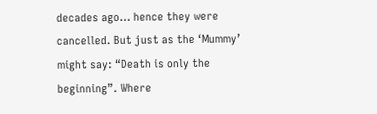decades ago… hence they were cancelled. But just as the ‘Mummy’ might say: “Death is only the beginning”. Where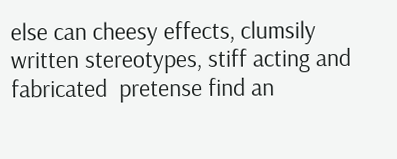else can cheesy effects, clumsily written stereotypes, stiff acting and fabricated  pretense find an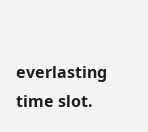everlasting time slot.